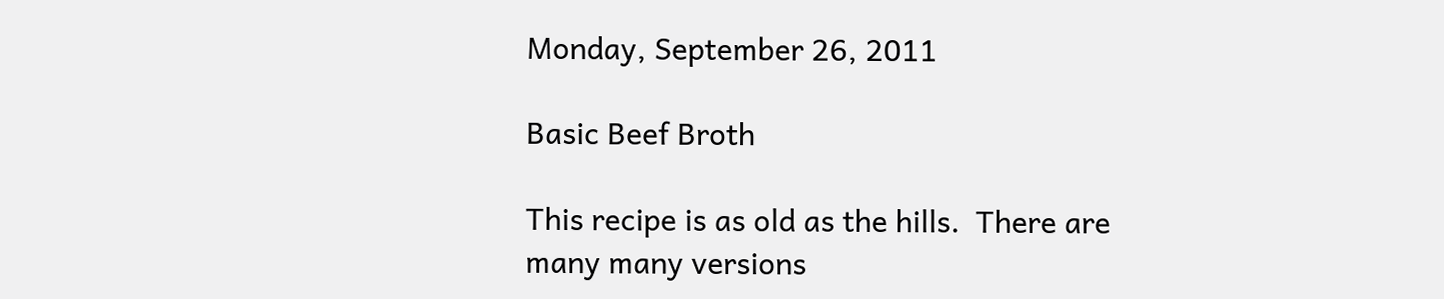Monday, September 26, 2011

Basic Beef Broth

This recipe is as old as the hills.  There are many many versions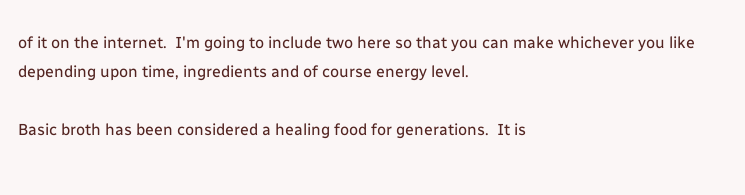of it on the internet.  I'm going to include two here so that you can make whichever you like depending upon time, ingredients and of course energy level.

Basic broth has been considered a healing food for generations.  It is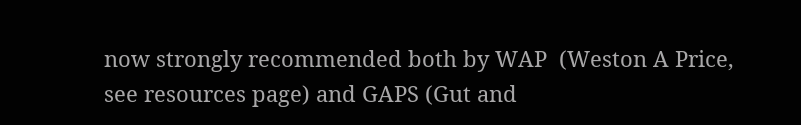now strongly recommended both by WAP  (Weston A Price, see resources page) and GAPS (Gut and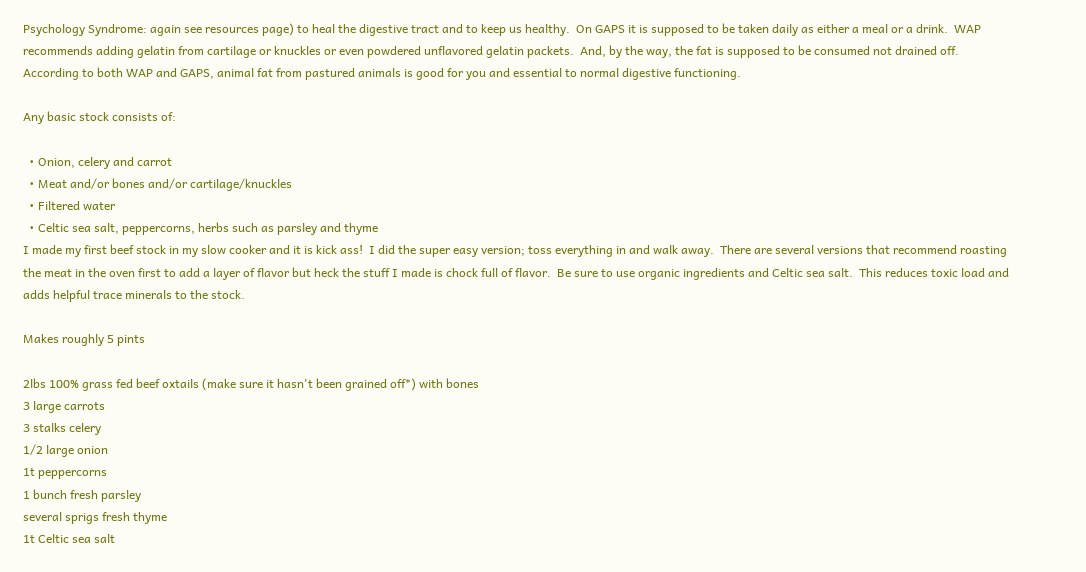Psychology Syndrome: again see resources page) to heal the digestive tract and to keep us healthy.  On GAPS it is supposed to be taken daily as either a meal or a drink.  WAP recommends adding gelatin from cartilage or knuckles or even powdered unflavored gelatin packets.  And, by the way, the fat is supposed to be consumed not drained off.  According to both WAP and GAPS, animal fat from pastured animals is good for you and essential to normal digestive functioning.

Any basic stock consists of:

  • Onion, celery and carrot
  • Meat and/or bones and/or cartilage/knuckles
  • Filtered water
  • Celtic sea salt, peppercorns, herbs such as parsley and thyme
I made my first beef stock in my slow cooker and it is kick ass!  I did the super easy version; toss everything in and walk away.  There are several versions that recommend roasting the meat in the oven first to add a layer of flavor but heck the stuff I made is chock full of flavor.  Be sure to use organic ingredients and Celtic sea salt.  This reduces toxic load and adds helpful trace minerals to the stock.

Makes roughly 5 pints

2lbs 100% grass fed beef oxtails (make sure it hasn't been grained off*) with bones
3 large carrots
3 stalks celery
1/2 large onion
1t peppercorns
1 bunch fresh parsley
several sprigs fresh thyme
1t Celtic sea salt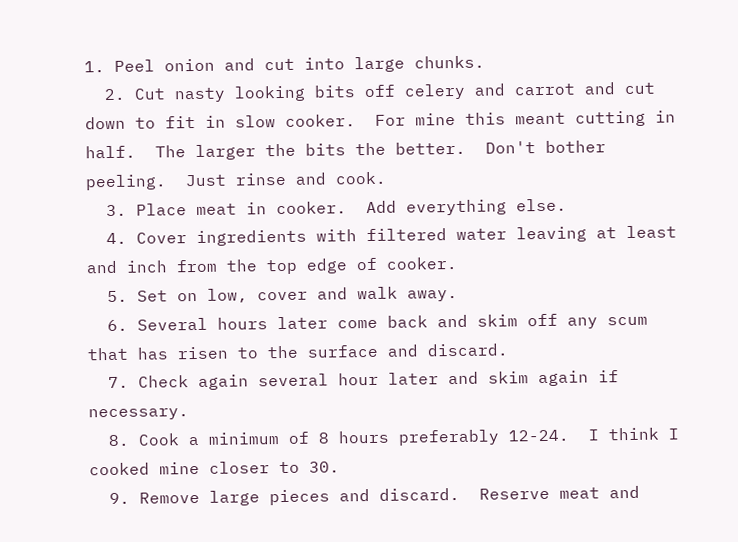1. Peel onion and cut into large chunks.
  2. Cut nasty looking bits off celery and carrot and cut down to fit in slow cooker.  For mine this meant cutting in half.  The larger the bits the better.  Don't bother peeling.  Just rinse and cook.
  3. Place meat in cooker.  Add everything else.
  4. Cover ingredients with filtered water leaving at least and inch from the top edge of cooker.
  5. Set on low, cover and walk away.
  6. Several hours later come back and skim off any scum that has risen to the surface and discard.
  7. Check again several hour later and skim again if necessary.
  8. Cook a minimum of 8 hours preferably 12-24.  I think I cooked mine closer to 30.
  9. Remove large pieces and discard.  Reserve meat and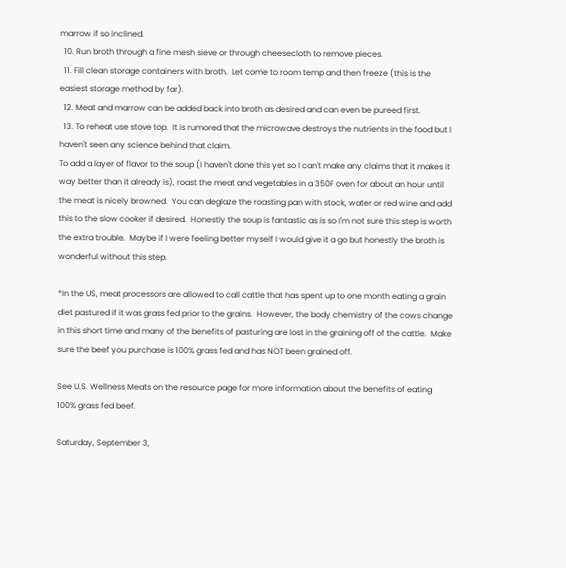marrow if so inclined.
  10. Run broth through a fine mesh sieve or through cheesecloth to remove pieces.
  11. Fill clean storage containers with broth.  Let come to room temp and then freeze (this is the easiest storage method by far).
  12. Meat and marrow can be added back into broth as desired and can even be pureed first.
  13. To reheat use stove top.  It is rumored that the microwave destroys the nutrients in the food but I haven't seen any science behind that claim.
To add a layer of flavor to the soup (I haven't done this yet so I can't make any claims that it makes it way better than it already is), roast the meat and vegetables in a 350F oven for about an hour until the meat is nicely browned.  You can deglaze the roasting pan with stock, water or red wine and add this to the slow cooker if desired.  Honestly the soup is fantastic as is so I'm not sure this step is worth the extra trouble.  Maybe if I were feeling better myself I would give it a go but honestly the broth is wonderful without this step.

*In the US, meat processors are allowed to call cattle that has spent up to one month eating a grain diet pastured if it was grass fed prior to the grains.  However, the body chemistry of the cows change in this short time and many of the benefits of pasturing are lost in the graining off of the cattle.  Make sure the beef you purchase is 100% grass fed and has NOT been grained off.

See U.S. Wellness Meats on the resource page for more information about the benefits of eating 100% grass fed beef.

Saturday, September 3,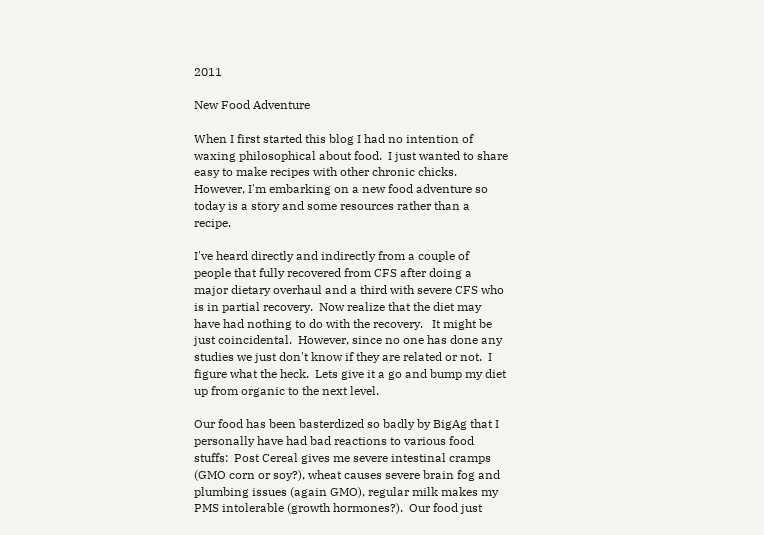2011

New Food Adventure

When I first started this blog I had no intention of waxing philosophical about food.  I just wanted to share easy to make recipes with other chronic chicks.  However, I'm embarking on a new food adventure so today is a story and some resources rather than a recipe.

I've heard directly and indirectly from a couple of people that fully recovered from CFS after doing a major dietary overhaul and a third with severe CFS who is in partial recovery.  Now realize that the diet may have had nothing to do with the recovery.   It might be just coincidental.  However, since no one has done any studies we just don't know if they are related or not.  I figure what the heck.  Lets give it a go and bump my diet up from organic to the next level.

Our food has been basterdized so badly by BigAg that I personally have had bad reactions to various food stuffs:  Post Cereal gives me severe intestinal cramps (GMO corn or soy?), wheat causes severe brain fog and plumbing issues (again GMO), regular milk makes my PMS intolerable (growth hormones?).  Our food just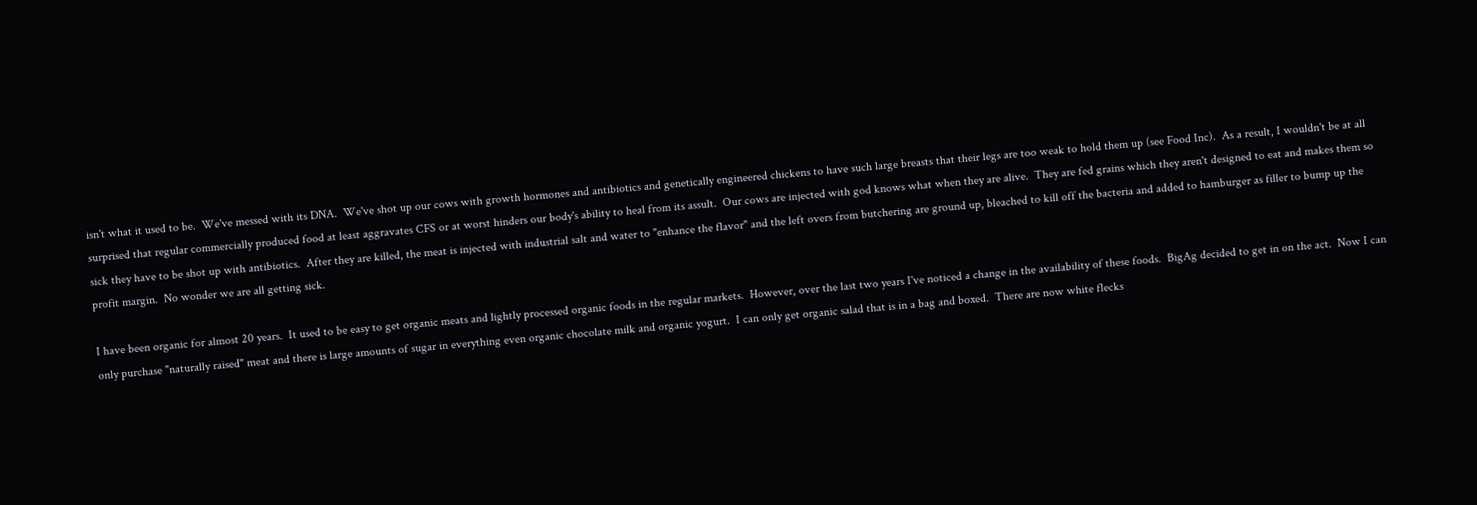isn't what it used to be.  We've messed with its DNA.  We've shot up our cows with growth hormones and antibiotics and genetically engineered chickens to have such large breasts that their legs are too weak to hold them up (see Food Inc).  As a result, I wouldn't be at all surprised that regular commercially produced food at least aggravates CFS or at worst hinders our body's ability to heal from its assult.  Our cows are injected with god knows what when they are alive.  They are fed grains which they aren't designed to eat and makes them so sick they have to be shot up with antibiotics.  After they are killed, the meat is injected with industrial salt and water to "enhance the flavor" and the left overs from butchering are ground up, bleached to kill off the bacteria and added to hamburger as filler to bump up the profit margin.  No wonder we are all getting sick.

I have been organic for almost 20 years.  It used to be easy to get organic meats and lightly processed organic foods in the regular markets.  However, over the last two years I've noticed a change in the availability of these foods.  BigAg decided to get in on the act.  Now I can only purchase "naturally raised" meat and there is large amounts of sugar in everything even organic chocolate milk and organic yogurt.  I can only get organic salad that is in a bag and boxed.  There are now white flecks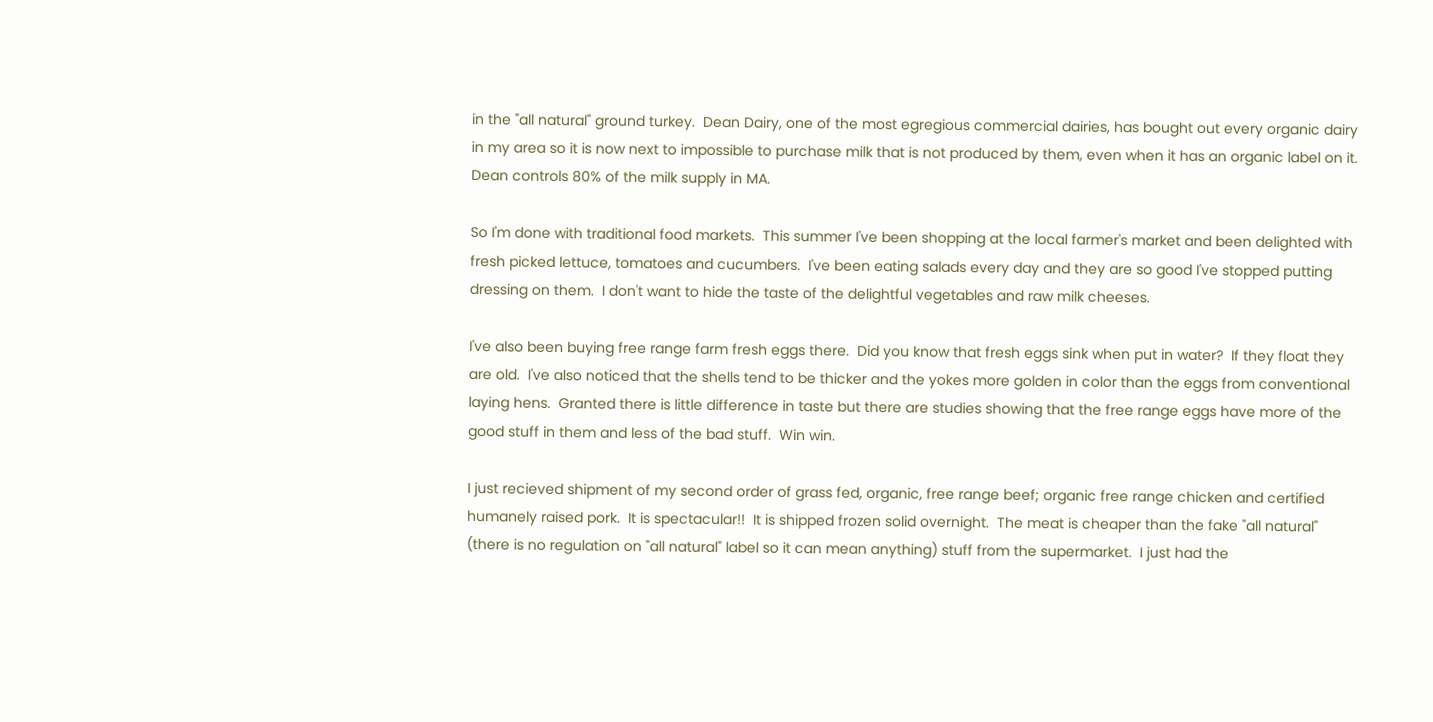in the "all natural" ground turkey.  Dean Dairy, one of the most egregious commercial dairies, has bought out every organic dairy in my area so it is now next to impossible to purchase milk that is not produced by them, even when it has an organic label on it.  Dean controls 80% of the milk supply in MA.

So I'm done with traditional food markets.  This summer I've been shopping at the local farmer's market and been delighted with fresh picked lettuce, tomatoes and cucumbers.  I've been eating salads every day and they are so good I've stopped putting dressing on them.  I don't want to hide the taste of the delightful vegetables and raw milk cheeses.

I've also been buying free range farm fresh eggs there.  Did you know that fresh eggs sink when put in water?  If they float they are old.  I've also noticed that the shells tend to be thicker and the yokes more golden in color than the eggs from conventional laying hens.  Granted there is little difference in taste but there are studies showing that the free range eggs have more of the good stuff in them and less of the bad stuff.  Win win.

I just recieved shipment of my second order of grass fed, organic, free range beef; organic free range chicken and certified humanely raised pork.  It is spectacular!!  It is shipped frozen solid overnight.  The meat is cheaper than the fake "all natural" (there is no regulation on "all natural" label so it can mean anything) stuff from the supermarket.  I just had the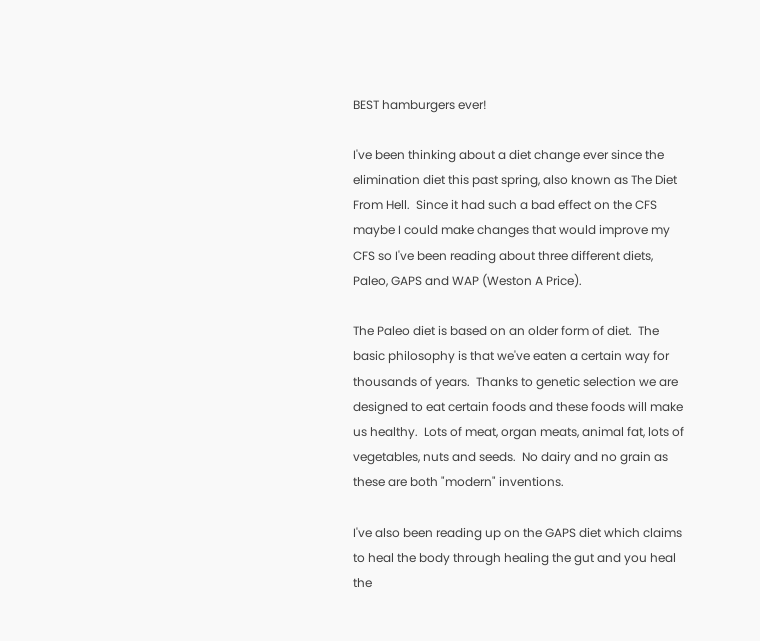BEST hamburgers ever!

I've been thinking about a diet change ever since the elimination diet this past spring, also known as The Diet From Hell.  Since it had such a bad effect on the CFS maybe I could make changes that would improve my CFS so I've been reading about three different diets, Paleo, GAPS and WAP (Weston A Price).

The Paleo diet is based on an older form of diet.  The basic philosophy is that we've eaten a certain way for thousands of years.  Thanks to genetic selection we are designed to eat certain foods and these foods will make us healthy.  Lots of meat, organ meats, animal fat, lots of vegetables, nuts and seeds.  No dairy and no grain as these are both "modern" inventions.

I've also been reading up on the GAPS diet which claims to heal the body through healing the gut and you heal the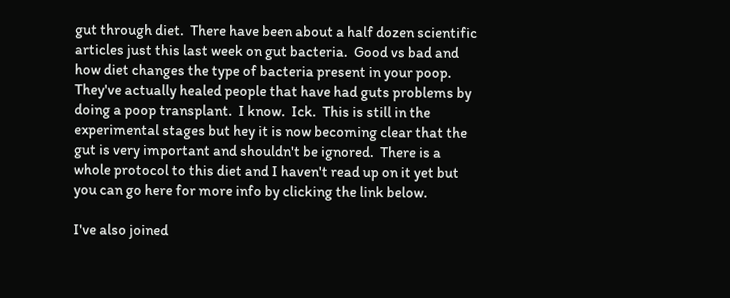gut through diet.  There have been about a half dozen scientific articles just this last week on gut bacteria.  Good vs bad and how diet changes the type of bacteria present in your poop.  They've actually healed people that have had guts problems by doing a poop transplant.  I know.  Ick.  This is still in the experimental stages but hey it is now becoming clear that the gut is very important and shouldn't be ignored.  There is a whole protocol to this diet and I haven't read up on it yet but you can go here for more info by clicking the link below.

I've also joined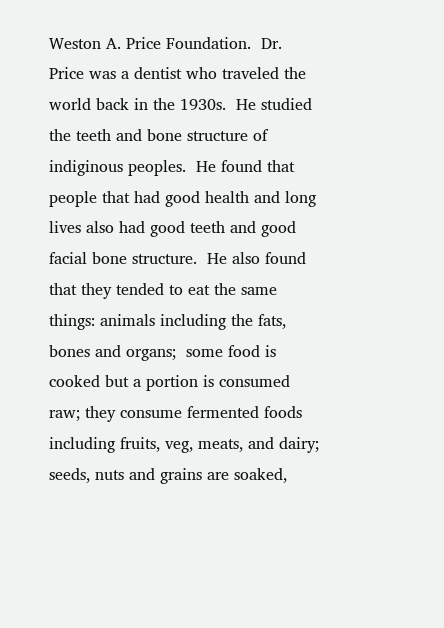Weston A. Price Foundation.  Dr. Price was a dentist who traveled the world back in the 1930s.  He studied the teeth and bone structure of indiginous peoples.  He found that people that had good health and long lives also had good teeth and good facial bone structure.  He also found that they tended to eat the same things: animals including the fats, bones and organs;  some food is cooked but a portion is consumed raw; they consume fermented foods including fruits, veg, meats, and dairy; seeds, nuts and grains are soaked,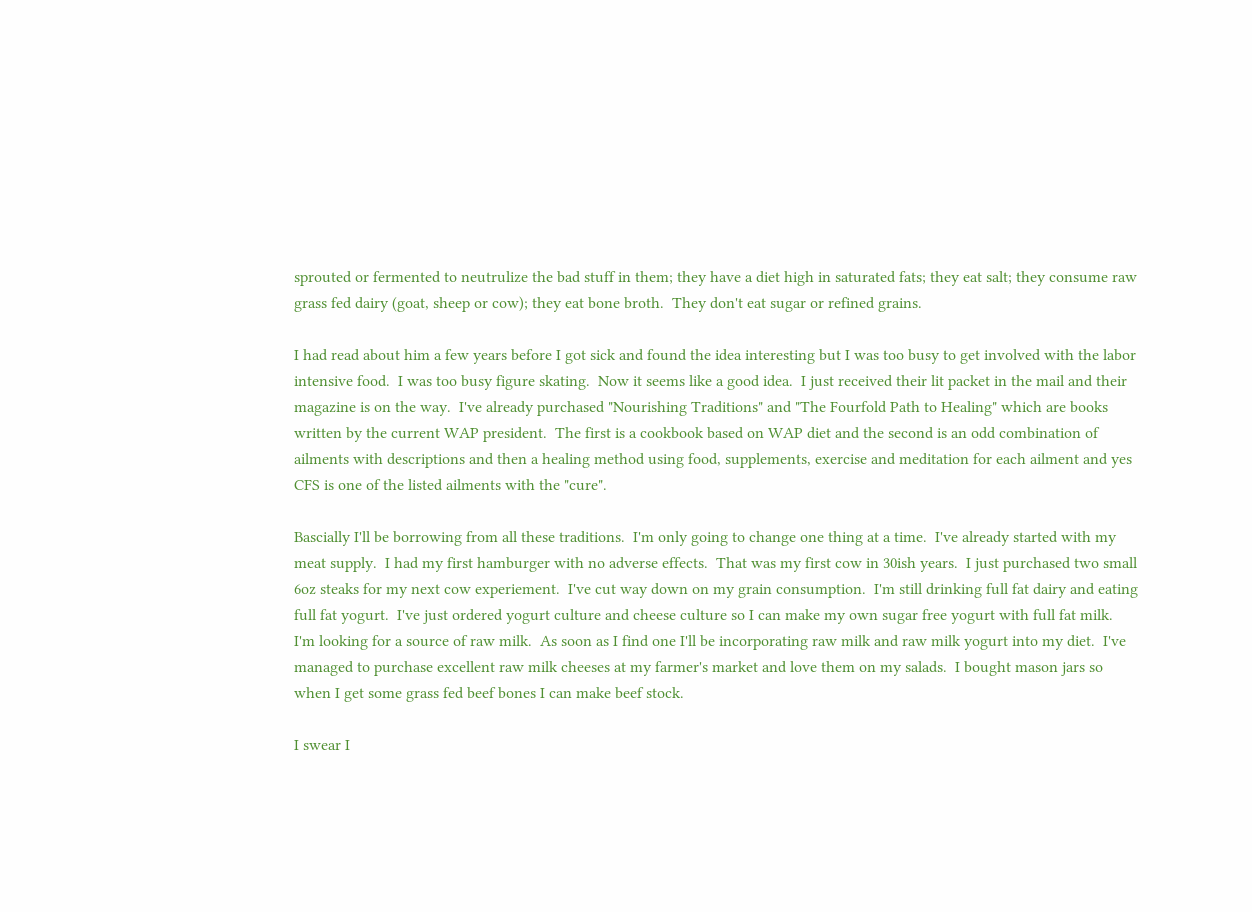sprouted or fermented to neutrulize the bad stuff in them; they have a diet high in saturated fats; they eat salt; they consume raw grass fed dairy (goat, sheep or cow); they eat bone broth.  They don't eat sugar or refined grains.

I had read about him a few years before I got sick and found the idea interesting but I was too busy to get involved with the labor intensive food.  I was too busy figure skating.  Now it seems like a good idea.  I just received their lit packet in the mail and their magazine is on the way.  I've already purchased "Nourishing Traditions" and "The Fourfold Path to Healing" which are books written by the current WAP president.  The first is a cookbook based on WAP diet and the second is an odd combination of ailments with descriptions and then a healing method using food, supplements, exercise and meditation for each ailment and yes CFS is one of the listed ailments with the "cure".

Bascially I'll be borrowing from all these traditions.  I'm only going to change one thing at a time.  I've already started with my meat supply.  I had my first hamburger with no adverse effects.  That was my first cow in 30ish years.  I just purchased two small 6oz steaks for my next cow experiement.  I've cut way down on my grain consumption.  I'm still drinking full fat dairy and eating full fat yogurt.  I've just ordered yogurt culture and cheese culture so I can make my own sugar free yogurt with full fat milk.  I'm looking for a source of raw milk.  As soon as I find one I'll be incorporating raw milk and raw milk yogurt into my diet.  I've managed to purchase excellent raw milk cheeses at my farmer's market and love them on my salads.  I bought mason jars so when I get some grass fed beef bones I can make beef stock.

I swear I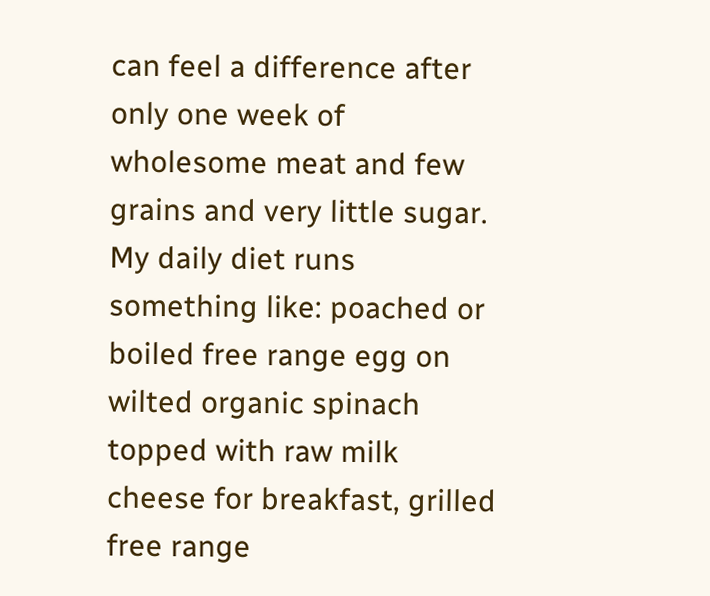can feel a difference after only one week of wholesome meat and few grains and very little sugar.  My daily diet runs something like: poached or boiled free range egg on wilted organic spinach topped with raw milk cheese for breakfast, grilled free range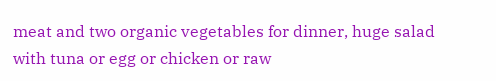meat and two organic vegetables for dinner, huge salad with tuna or egg or chicken or raw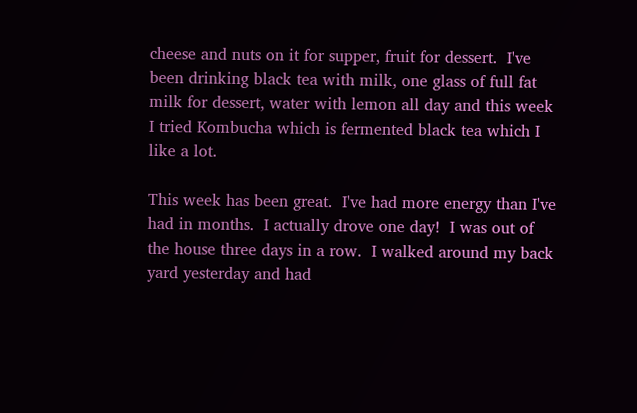cheese and nuts on it for supper, fruit for dessert.  I've been drinking black tea with milk, one glass of full fat milk for dessert, water with lemon all day and this week I tried Kombucha which is fermented black tea which I like a lot.

This week has been great.  I've had more energy than I've had in months.  I actually drove one day!  I was out of the house three days in a row.  I walked around my back yard yesterday and had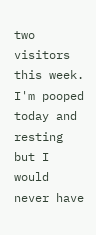two visitors this week.  I'm pooped today and resting but I would never have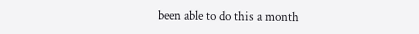been able to do this a month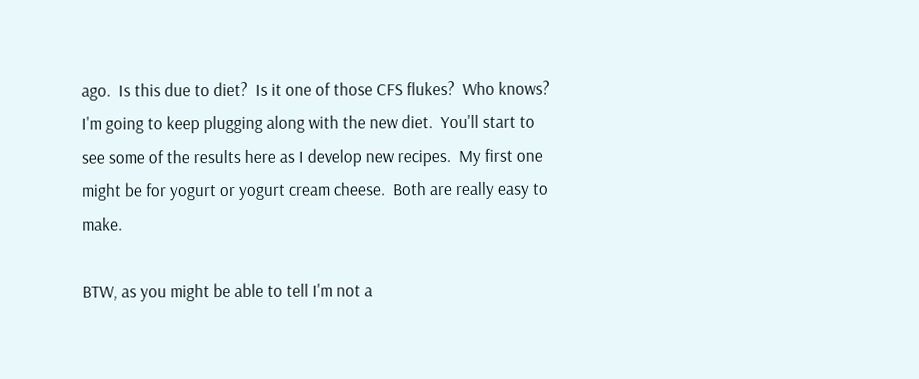ago.  Is this due to diet?  Is it one of those CFS flukes?  Who knows?  I'm going to keep plugging along with the new diet.  You'll start to see some of the results here as I develop new recipes.  My first one might be for yogurt or yogurt cream cheese.  Both are really easy to make.

BTW, as you might be able to tell I'm not a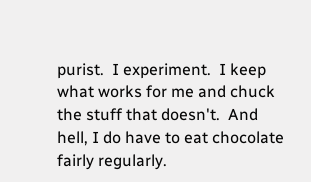purist.  I experiment.  I keep what works for me and chuck the stuff that doesn't.  And hell, I do have to eat chocolate fairly regularly.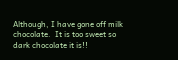Although, I have gone off milk chocolate.  It is too sweet so dark chocolate it is!!